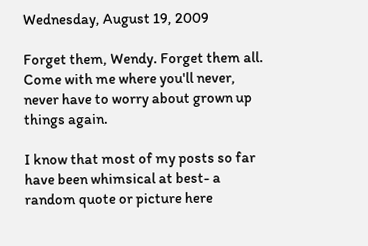Wednesday, August 19, 2009

Forget them, Wendy. Forget them all. Come with me where you'll never, never have to worry about grown up things again.

I know that most of my posts so far have been whimsical at best- a random quote or picture here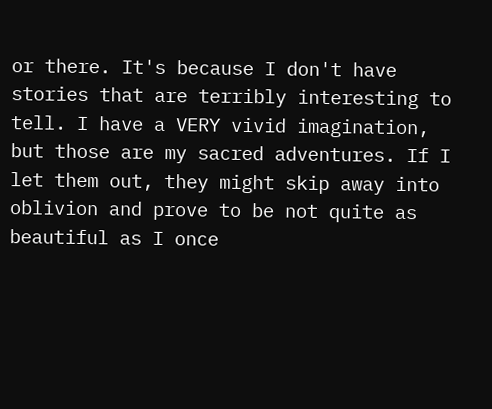or there. It's because I don't have stories that are terribly interesting to tell. I have a VERY vivid imagination, but those are my sacred adventures. If I let them out, they might skip away into oblivion and prove to be not quite as beautiful as I once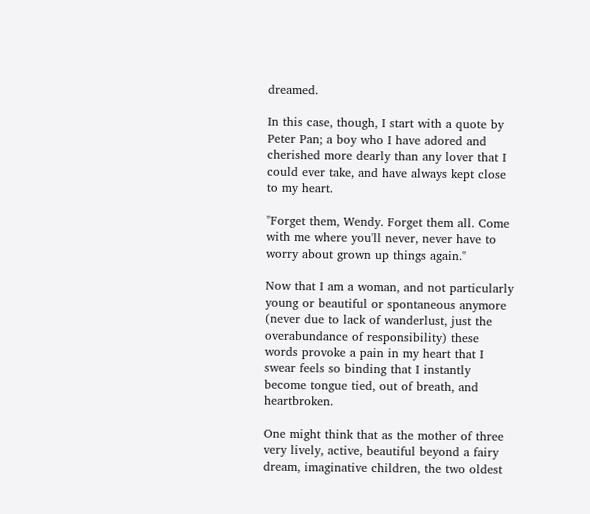dreamed.

In this case, though, I start with a quote by Peter Pan; a boy who I have adored and cherished more dearly than any lover that I could ever take, and have always kept close to my heart.

"Forget them, Wendy. Forget them all. Come with me where you'll never, never have to worry about grown up things again."

Now that I am a woman, and not particularly young or beautiful or spontaneous anymore (never due to lack of wanderlust, just the overabundance of responsibility) these words provoke a pain in my heart that I swear feels so binding that I instantly become tongue tied, out of breath, and heartbroken.

One might think that as the mother of three very lively, active, beautiful beyond a fairy dream, imaginative children, the two oldest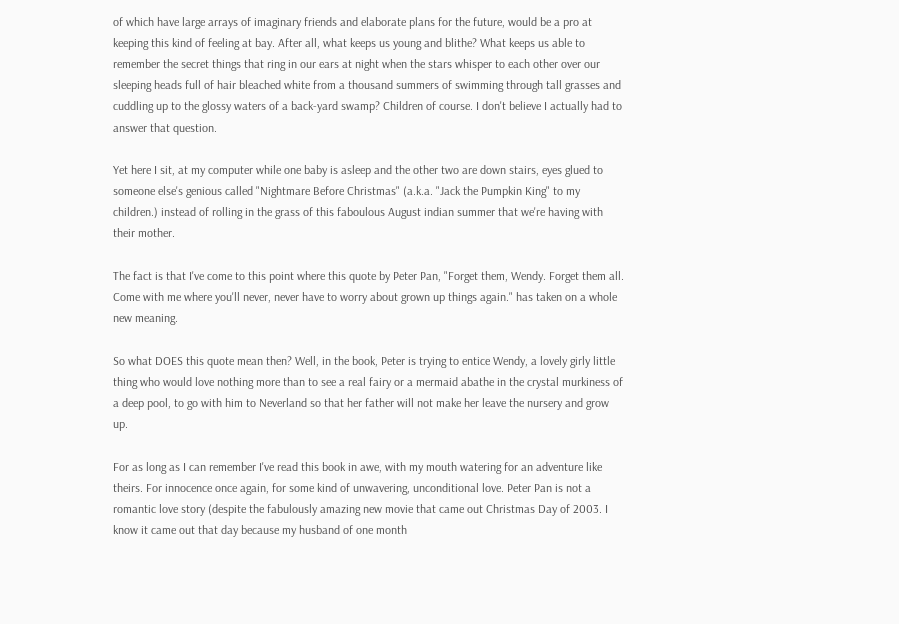of which have large arrays of imaginary friends and elaborate plans for the future, would be a pro at keeping this kind of feeling at bay. After all, what keeps us young and blithe? What keeps us able to remember the secret things that ring in our ears at night when the stars whisper to each other over our sleeping heads full of hair bleached white from a thousand summers of swimming through tall grasses and cuddling up to the glossy waters of a back-yard swamp? Children of course. I don't believe I actually had to answer that question.

Yet here I sit, at my computer while one baby is asleep and the other two are down stairs, eyes glued to someone else's genious called "Nightmare Before Christmas" (a.k.a. "Jack the Pumpkin King" to my children.) instead of rolling in the grass of this faboulous August indian summer that we're having with their mother.

The fact is that I've come to this point where this quote by Peter Pan, "Forget them, Wendy. Forget them all. Come with me where you'll never, never have to worry about grown up things again." has taken on a whole new meaning.

So what DOES this quote mean then? Well, in the book, Peter is trying to entice Wendy, a lovely girly little thing who would love nothing more than to see a real fairy or a mermaid abathe in the crystal murkiness of a deep pool, to go with him to Neverland so that her father will not make her leave the nursery and grow up.

For as long as I can remember I've read this book in awe, with my mouth watering for an adventure like theirs. For innocence once again, for some kind of unwavering, unconditional love. Peter Pan is not a romantic love story (despite the fabulously amazing new movie that came out Christmas Day of 2003. I know it came out that day because my husband of one month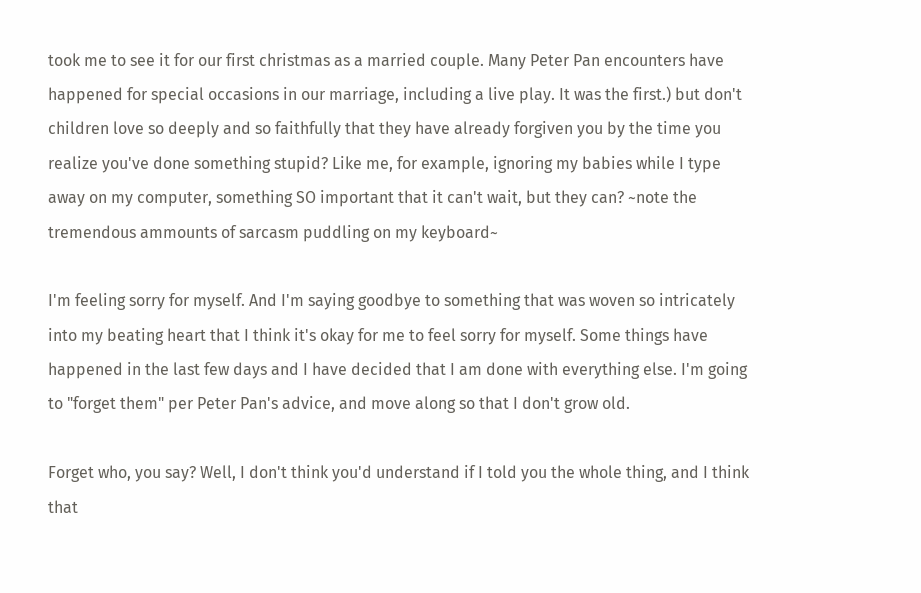took me to see it for our first christmas as a married couple. Many Peter Pan encounters have happened for special occasions in our marriage, including a live play. It was the first.) but don't children love so deeply and so faithfully that they have already forgiven you by the time you realize you've done something stupid? Like me, for example, ignoring my babies while I type away on my computer, something SO important that it can't wait, but they can? ~note the tremendous ammounts of sarcasm puddling on my keyboard~

I'm feeling sorry for myself. And I'm saying goodbye to something that was woven so intricately into my beating heart that I think it's okay for me to feel sorry for myself. Some things have happened in the last few days and I have decided that I am done with everything else. I'm going to "forget them" per Peter Pan's advice, and move along so that I don't grow old.

Forget who, you say? Well, I don't think you'd understand if I told you the whole thing, and I think that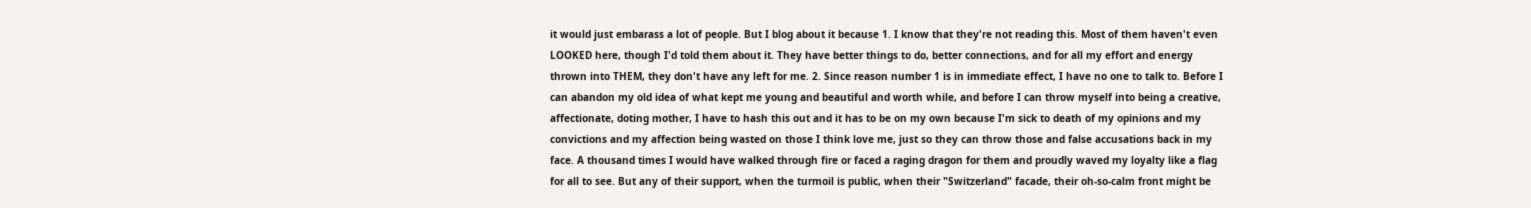it would just embarass a lot of people. But I blog about it because 1. I know that they're not reading this. Most of them haven't even LOOKED here, though I'd told them about it. They have better things to do, better connections, and for all my effort and energy thrown into THEM, they don't have any left for me. 2. Since reason number 1 is in immediate effect, I have no one to talk to. Before I can abandon my old idea of what kept me young and beautiful and worth while, and before I can throw myself into being a creative, affectionate, doting mother, I have to hash this out and it has to be on my own because I'm sick to death of my opinions and my convictions and my affection being wasted on those I think love me, just so they can throw those and false accusations back in my face. A thousand times I would have walked through fire or faced a raging dragon for them and proudly waved my loyalty like a flag for all to see. But any of their support, when the turmoil is public, when their "Switzerland" facade, their oh-so-calm front might be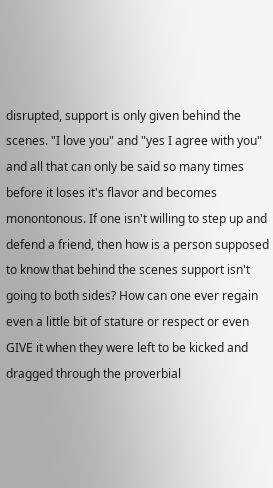disrupted, support is only given behind the scenes. "I love you" and "yes I agree with you" and all that can only be said so many times before it loses it's flavor and becomes monontonous. If one isn't willing to step up and defend a friend, then how is a person supposed to know that behind the scenes support isn't going to both sides? How can one ever regain even a little bit of stature or respect or even GIVE it when they were left to be kicked and dragged through the proverbial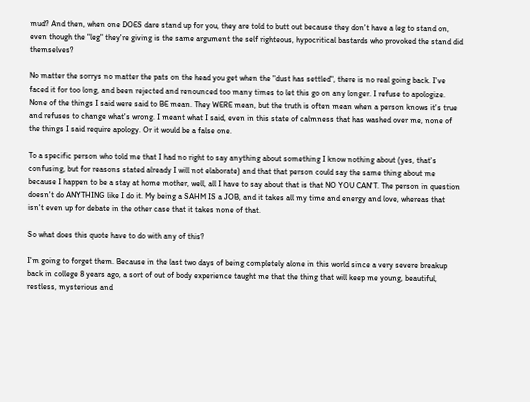mud? And then, when one DOES dare stand up for you, they are told to butt out because they don't have a leg to stand on, even though the "leg" they're giving is the same argument the self righteous, hypocritical bastards who provoked the stand did themselves?

No matter the sorrys no matter the pats on the head you get when the "dust has settled", there is no real going back. I've faced it for too long, and been rejected and renounced too many times to let this go on any longer. I refuse to apologize. None of the things I said were said to BE mean. They WERE mean, but the truth is often mean when a person knows it's true and refuses to change what's wrong. I meant what I said, even in this state of calmness that has washed over me, none of the things I said require apology. Or it would be a false one.

To a specific person who told me that I had no right to say anything about something I know nothing about (yes, that's confusing, but for reasons stated already I will not elaborate) and that that person could say the same thing about me because I happen to be a stay at home mother, well, all I have to say about that is that NO YOU CAN'T. The person in question doesn't do ANYTHING like I do it. My being a SAHM IS a JOB, and it takes all my time and energy and love, whereas that isn't even up for debate in the other case that it takes none of that.

So what does this quote have to do with any of this?

I'm going to forget them. Because in the last two days of being completely alone in this world since a very severe breakup back in college 8 years ago, a sort of out of body experience taught me that the thing that will keep me young, beautiful, restless, mysterious and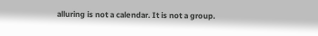alluring is not a calendar. It is not a group.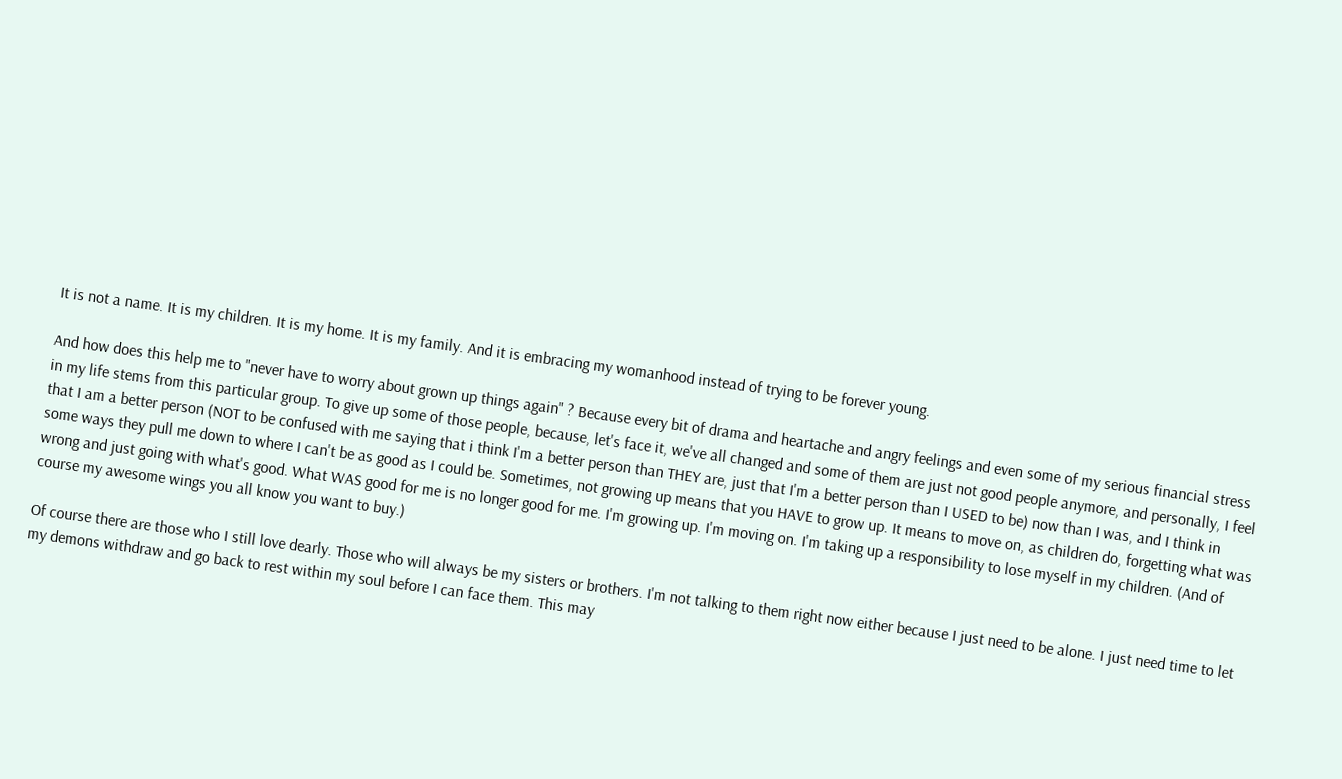It is not a name. It is my children. It is my home. It is my family. And it is embracing my womanhood instead of trying to be forever young.

And how does this help me to "never have to worry about grown up things again" ? Because every bit of drama and heartache and angry feelings and even some of my serious financial stress in my life stems from this particular group. To give up some of those people, because, let's face it, we've all changed and some of them are just not good people anymore, and personally, I feel that I am a better person (NOT to be confused with me saying that i think I'm a better person than THEY are, just that I'm a better person than I USED to be) now than I was, and I think in some ways they pull me down to where I can't be as good as I could be. Sometimes, not growing up means that you HAVE to grow up. It means to move on, as children do, forgetting what was wrong and just going with what's good. What WAS good for me is no longer good for me. I'm growing up. I'm moving on. I'm taking up a responsibility to lose myself in my children. (And of course my awesome wings you all know you want to buy.)

Of course there are those who I still love dearly. Those who will always be my sisters or brothers. I'm not talking to them right now either because I just need to be alone. I just need time to let my demons withdraw and go back to rest within my soul before I can face them. This may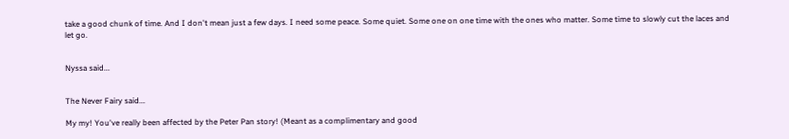take a good chunk of time. And I don't mean just a few days. I need some peace. Some quiet. Some one on one time with the ones who matter. Some time to slowly cut the laces and let go.


Nyssa said...


The Never Fairy said...

My my! You've really been affected by the Peter Pan story! (Meant as a complimentary and good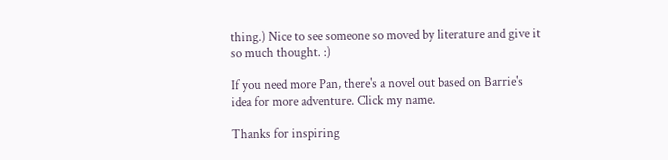thing.) Nice to see someone so moved by literature and give it so much thought. :)

If you need more Pan, there's a novel out based on Barrie's idea for more adventure. Click my name.

Thanks for inspiring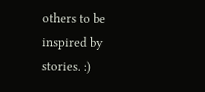others to be inspired by stories. :)